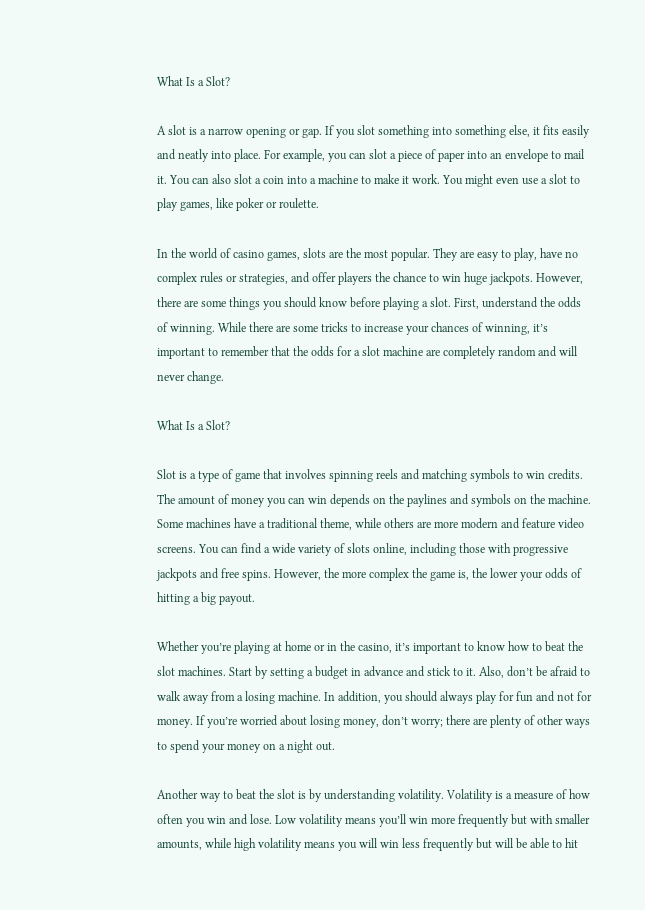What Is a Slot?

A slot is a narrow opening or gap. If you slot something into something else, it fits easily and neatly into place. For example, you can slot a piece of paper into an envelope to mail it. You can also slot a coin into a machine to make it work. You might even use a slot to play games, like poker or roulette.

In the world of casino games, slots are the most popular. They are easy to play, have no complex rules or strategies, and offer players the chance to win huge jackpots. However, there are some things you should know before playing a slot. First, understand the odds of winning. While there are some tricks to increase your chances of winning, it’s important to remember that the odds for a slot machine are completely random and will never change.

What Is a Slot?

Slot is a type of game that involves spinning reels and matching symbols to win credits. The amount of money you can win depends on the paylines and symbols on the machine. Some machines have a traditional theme, while others are more modern and feature video screens. You can find a wide variety of slots online, including those with progressive jackpots and free spins. However, the more complex the game is, the lower your odds of hitting a big payout.

Whether you’re playing at home or in the casino, it’s important to know how to beat the slot machines. Start by setting a budget in advance and stick to it. Also, don’t be afraid to walk away from a losing machine. In addition, you should always play for fun and not for money. If you’re worried about losing money, don’t worry; there are plenty of other ways to spend your money on a night out.

Another way to beat the slot is by understanding volatility. Volatility is a measure of how often you win and lose. Low volatility means you’ll win more frequently but with smaller amounts, while high volatility means you will win less frequently but will be able to hit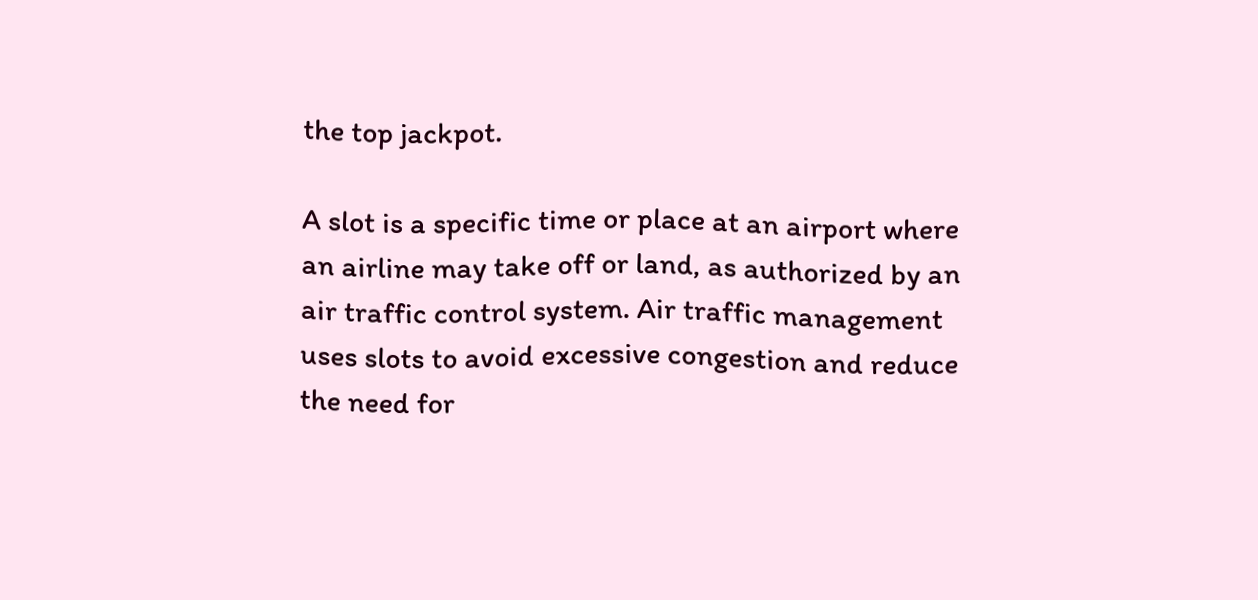the top jackpot.

A slot is a specific time or place at an airport where an airline may take off or land, as authorized by an air traffic control system. Air traffic management uses slots to avoid excessive congestion and reduce the need for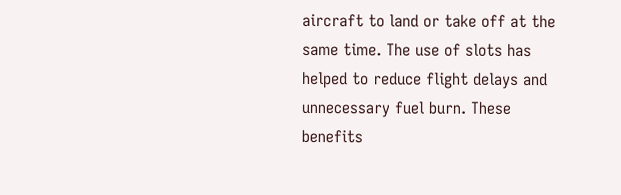aircraft to land or take off at the same time. The use of slots has helped to reduce flight delays and unnecessary fuel burn. These benefits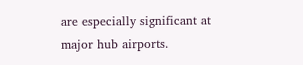are especially significant at major hub airports.